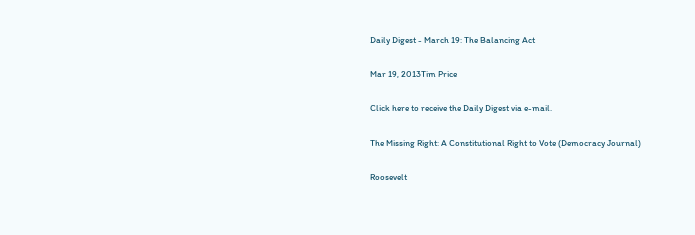Daily Digest - March 19: The Balancing Act

Mar 19, 2013Tim Price

Click here to receive the Daily Digest via e-mail.

The Missing Right: A Constitutional Right to Vote (Democracy Journal)

Roosevelt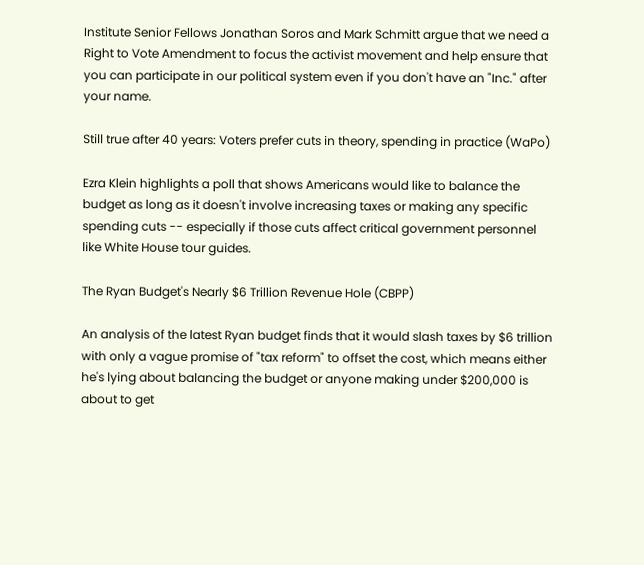Institute Senior Fellows Jonathan Soros and Mark Schmitt argue that we need a Right to Vote Amendment to focus the activist movement and help ensure that you can participate in our political system even if you don't have an "Inc." after your name.

Still true after 40 years: Voters prefer cuts in theory, spending in practice (WaPo)

Ezra Klein highlights a poll that shows Americans would like to balance the budget as long as it doesn't involve increasing taxes or making any specific spending cuts -- especially if those cuts affect critical government personnel like White House tour guides.

The Ryan Budget's Nearly $6 Trillion Revenue Hole (CBPP)

An analysis of the latest Ryan budget finds that it would slash taxes by $6 trillion with only a vague promise of "tax reform" to offset the cost, which means either he's lying about balancing the budget or anyone making under $200,000 is about to get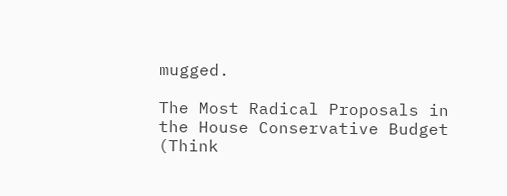mugged.

The Most Radical Proposals in the House Conservative Budget (Think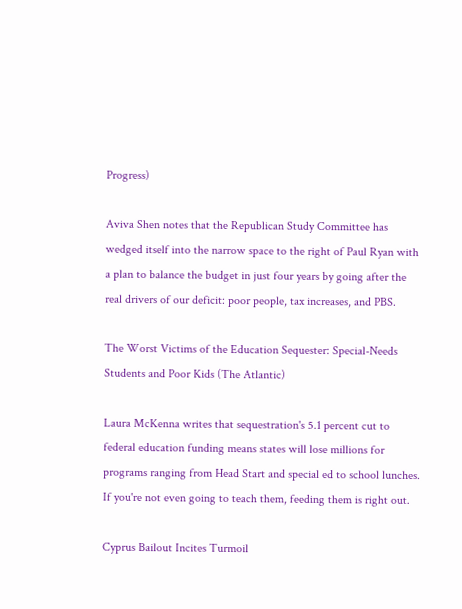Progress)

Aviva Shen notes that the Republican Study Committee has wedged itself into the narrow space to the right of Paul Ryan with a plan to balance the budget in just four years by going after the real drivers of our deficit: poor people, tax increases, and PBS.

The Worst Victims of the Education Sequester: Special-Needs Students and Poor Kids (The Atlantic)

Laura McKenna writes that sequestration's 5.1 percent cut to federal education funding means states will lose millions for programs ranging from Head Start and special ed to school lunches. If you're not even going to teach them, feeding them is right out.

Cyprus Bailout Incites Turmoil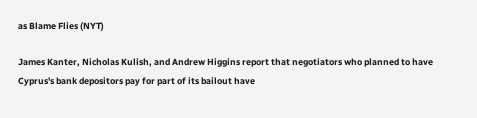as Blame Flies (NYT)

James Kanter, Nicholas Kulish, and Andrew Higgins report that negotiators who planned to have Cyprus's bank depositors pay for part of its bailout have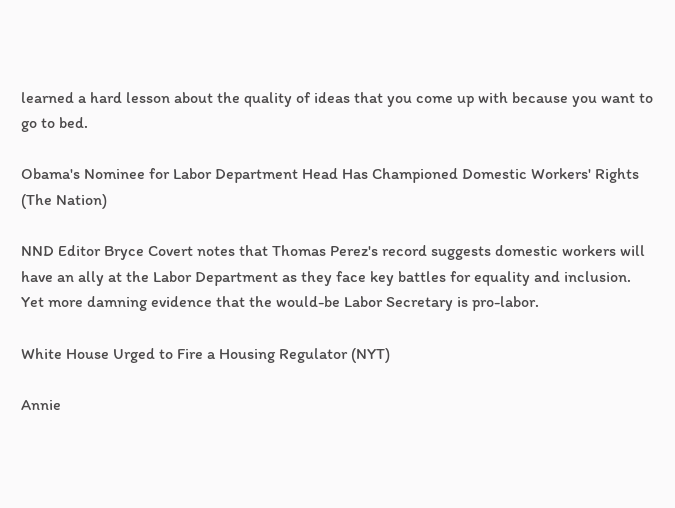learned a hard lesson about the quality of ideas that you come up with because you want to go to bed.

Obama's Nominee for Labor Department Head Has Championed Domestic Workers' Rights (The Nation)

NND Editor Bryce Covert notes that Thomas Perez's record suggests domestic workers will have an ally at the Labor Department as they face key battles for equality and inclusion. Yet more damning evidence that the would-be Labor Secretary is pro-labor.

White House Urged to Fire a Housing Regulator (NYT)

Annie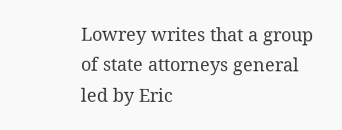Lowrey writes that a group of state attorneys general led by Eric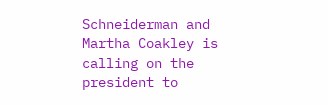Schneiderman and Martha Coakley is calling on the president to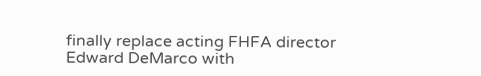finally replace acting FHFA director Edward DeMarco with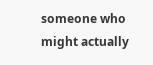someone who might actually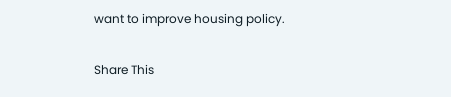want to improve housing policy.

Share This